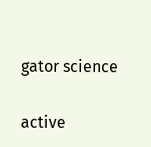gator science

active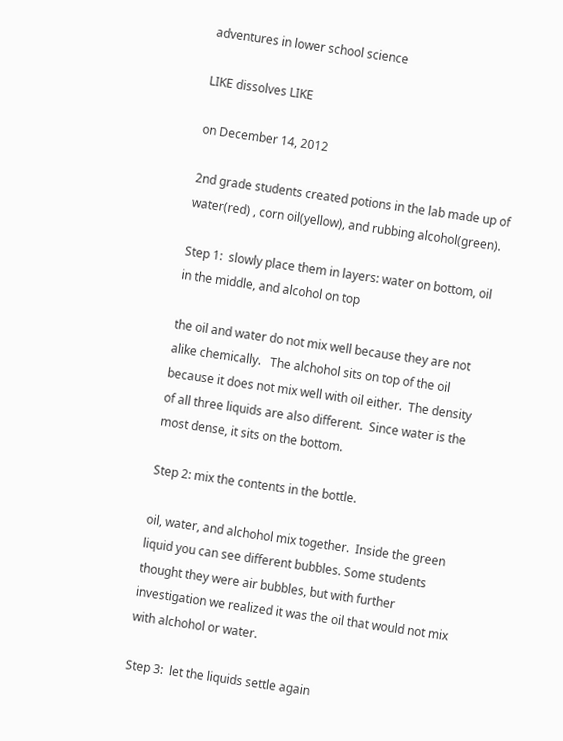adventures in lower school science

LIKE dissolves LIKE

on December 14, 2012

2nd grade students created potions in the lab made up of water(red) , corn oil(yellow), and rubbing alcohol(green).

Step 1:  slowly place them in layers: water on bottom, oil in the middle, and alcohol on top

the oil and water do not mix well because they are not alike chemically.   The alchohol sits on top of the oil because it does not mix well with oil either.  The density of all three liquids are also different.  Since water is the most dense, it sits on the bottom.

Step 2: mix the contents in the bottle.

oil, water, and alchohol mix together.  Inside the green liquid you can see different bubbles. Some students thought they were air bubbles, but with further investigation we realized it was the oil that would not mix with alchohol or water.

Step 3:  let the liquids settle again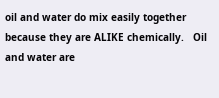oil and water do mix easily together because they are ALIKE chemically.   Oil and water are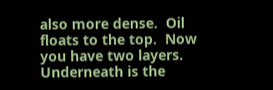also more dense.  Oil floats to the top.  Now you have two layers.  Underneath is the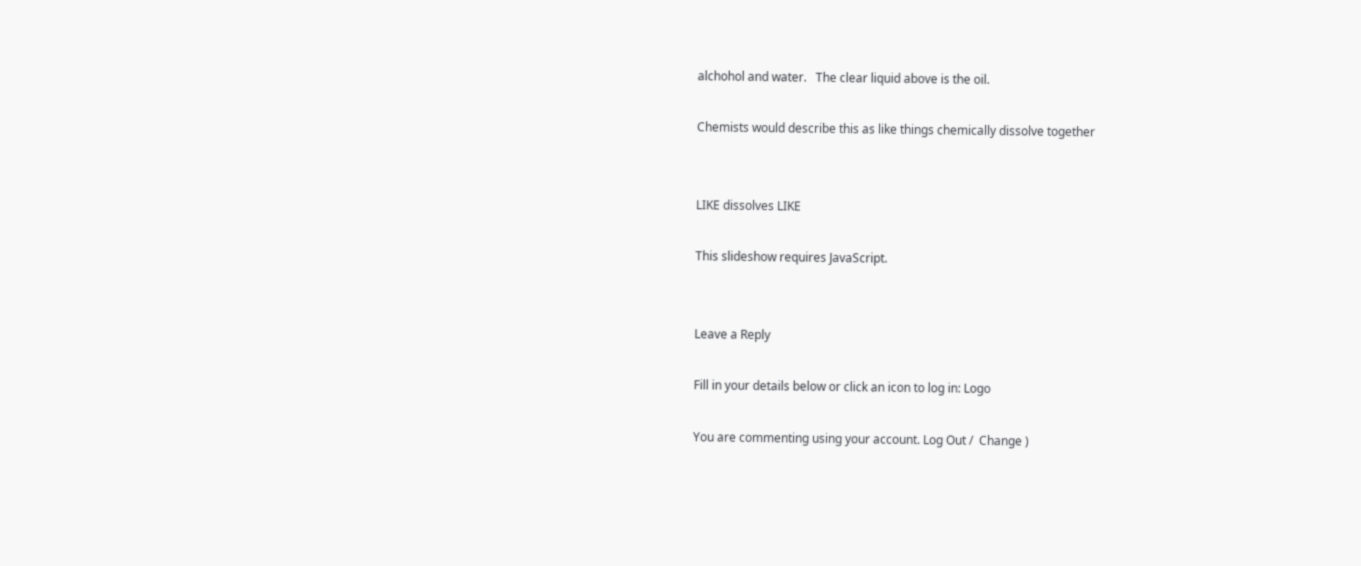alchohol and water.   The clear liquid above is the oil.

Chemists would describe this as like things chemically dissolve together


LIKE dissolves LIKE

This slideshow requires JavaScript.


Leave a Reply

Fill in your details below or click an icon to log in: Logo

You are commenting using your account. Log Out /  Change )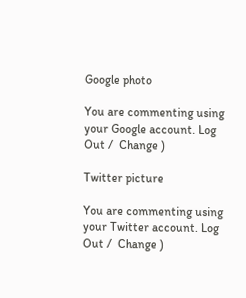Google photo

You are commenting using your Google account. Log Out /  Change )

Twitter picture

You are commenting using your Twitter account. Log Out /  Change )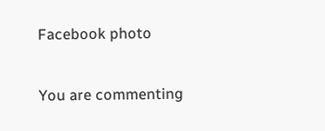Facebook photo

You are commenting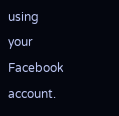using your Facebook account.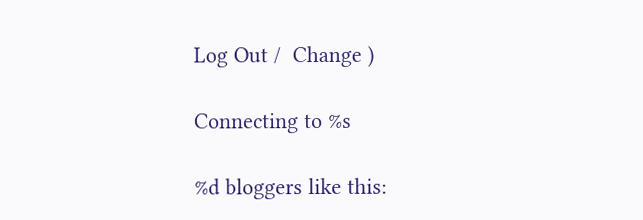Log Out /  Change )

Connecting to %s

%d bloggers like this: